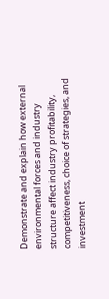Demonstrate and explain how external environmental forces and industry structure affect industry profitability, competitiveness, choice of strategies, and investment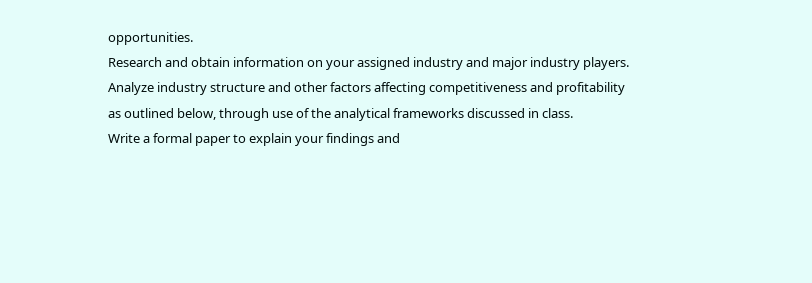opportunities.
Research and obtain information on your assigned industry and major industry players.
Analyze industry structure and other factors affecting competitiveness and profitability as outlined below, through use of the analytical frameworks discussed in class.
Write a formal paper to explain your findings and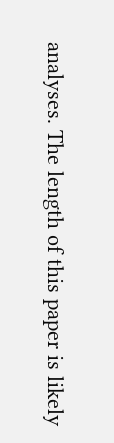analyses. The length of this paper is likely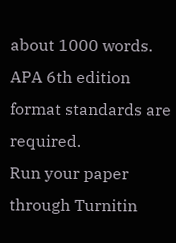about 1000 words. APA 6th edition format standards are required.
Run your paper through Turnitin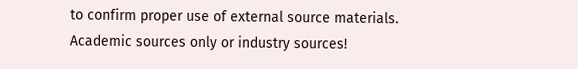to confirm proper use of external source materials. Academic sources only or industry sources!